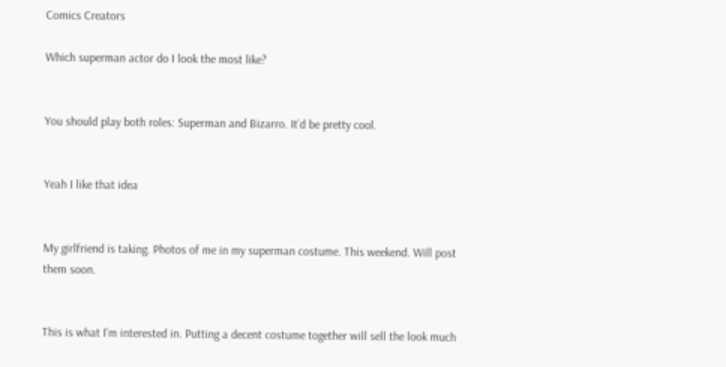Comics Creators

Which superman actor do I look the most like?


You should play both roles: Superman and Bizarro. It’d be pretty cool.


Yeah I like that idea


My girlfriend is taking. Photos of me in my superman costume. This weekend. Will post them soon.


This is what I’m interested in. Putting a decent costume together will sell the look much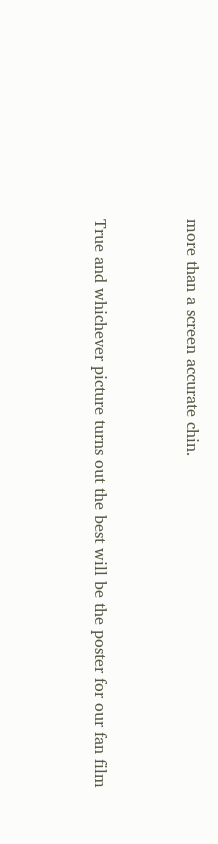more than a screen accurate chin.


True and whichever picture turns out the best will be the poster for our fan film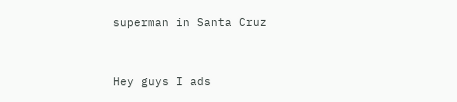superman in Santa Cruz


Hey guys I ads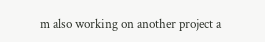m also working on another project a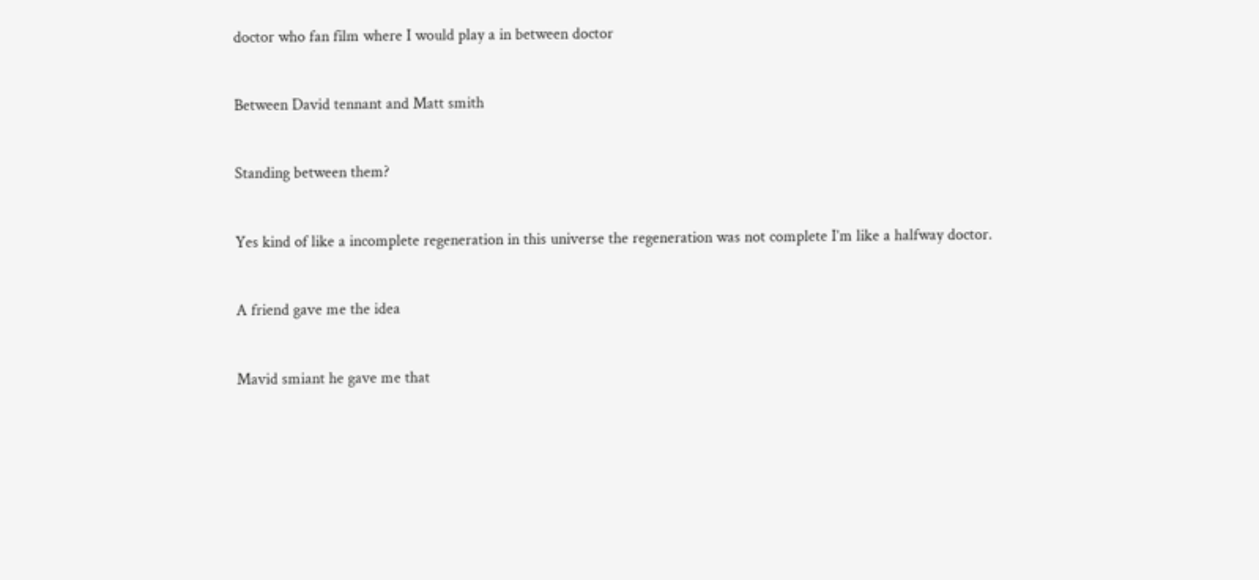doctor who fan film where I would play a in between doctor


Between David tennant and Matt smith


Standing between them?


Yes kind of like a incomplete regeneration in this universe the regeneration was not complete I’m like a halfway doctor.


A friend gave me the idea


Mavid smiant he gave me that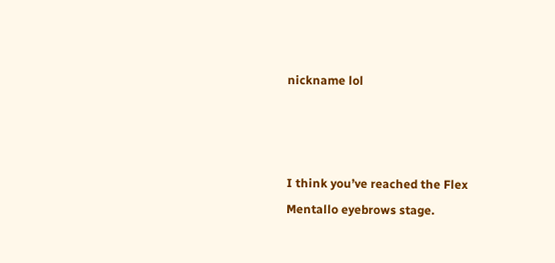nickname lol



I think you’ve reached the Flex Mentallo eyebrows stage.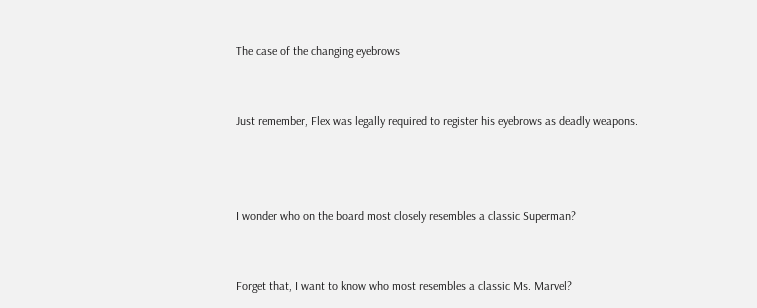The case of the changing eyebrows


Just remember, Flex was legally required to register his eyebrows as deadly weapons.



I wonder who on the board most closely resembles a classic Superman?


Forget that, I want to know who most resembles a classic Ms. Marvel?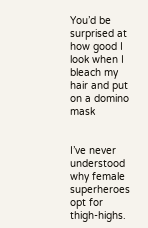You’d be surprised at how good I look when I bleach my hair and put on a domino mask


I’ve never understood why female superheroes opt for thigh-highs.